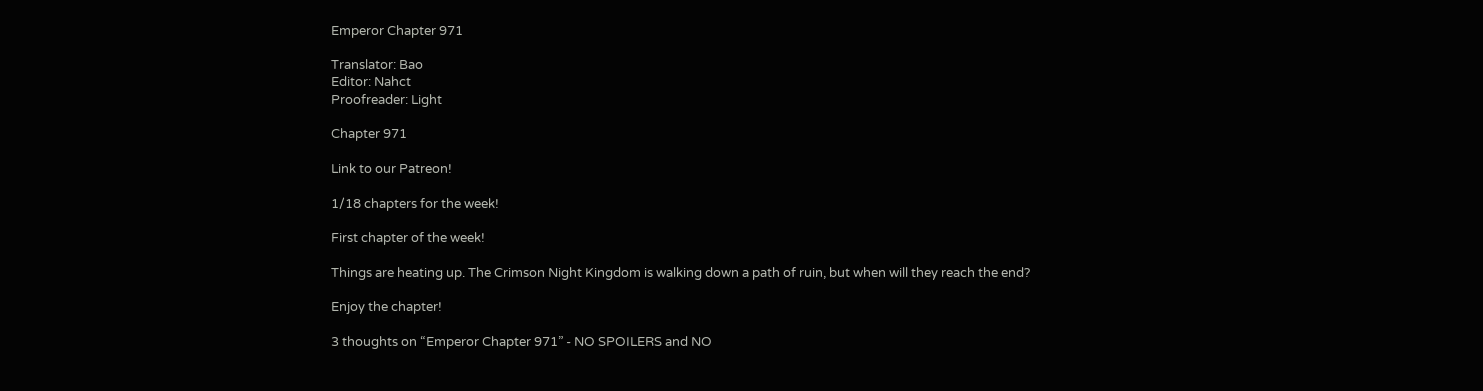Emperor Chapter 971

Translator: Bao
Editor: Nahct
Proofreader: Light

Chapter 971

Link to our Patreon!

1/18 chapters for the week!

First chapter of the week!

Things are heating up. The Crimson Night Kingdom is walking down a path of ruin, but when will they reach the end?

Enjoy the chapter!

3 thoughts on “Emperor Chapter 971” - NO SPOILERS and NO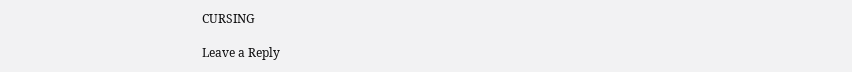CURSING

Leave a Reply